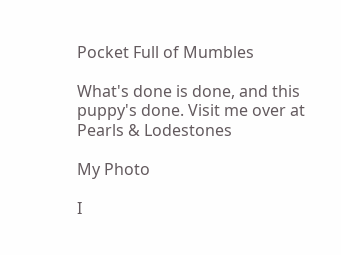Pocket Full of Mumbles

What's done is done, and this puppy's done. Visit me over at Pearls & Lodestones

My Photo

I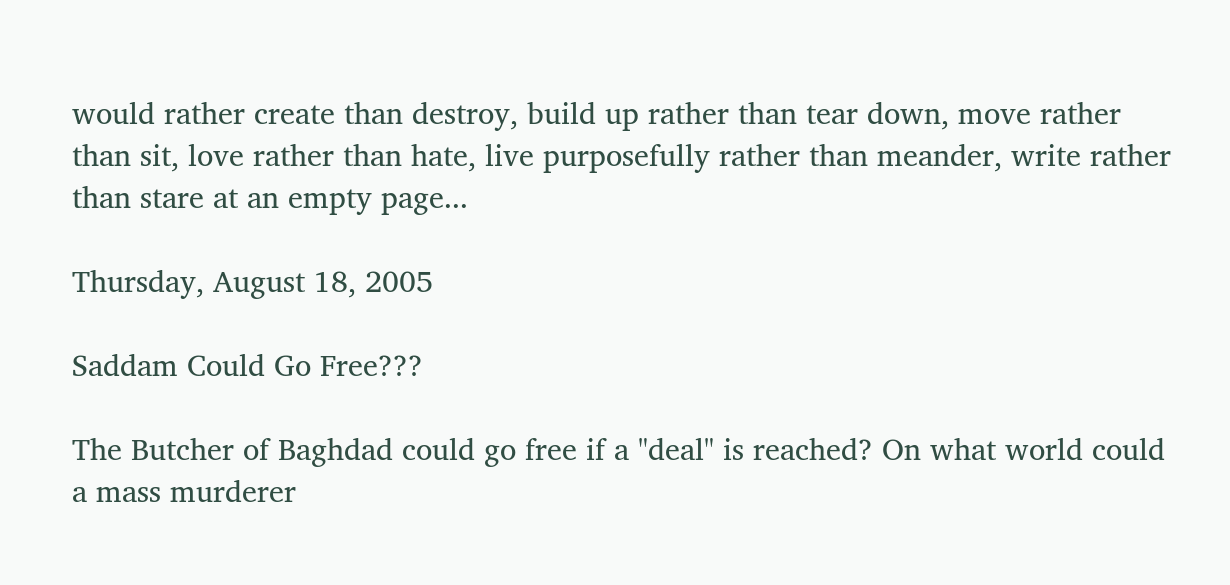would rather create than destroy, build up rather than tear down, move rather than sit, love rather than hate, live purposefully rather than meander, write rather than stare at an empty page...

Thursday, August 18, 2005

Saddam Could Go Free???

The Butcher of Baghdad could go free if a "deal" is reached? On what world could a mass murderer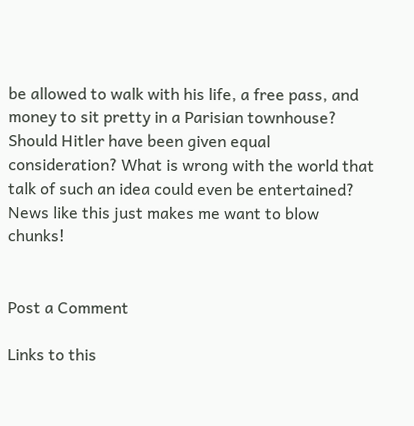be allowed to walk with his life, a free pass, and money to sit pretty in a Parisian townhouse? Should Hitler have been given equal consideration? What is wrong with the world that talk of such an idea could even be entertained? News like this just makes me want to blow chunks!


Post a Comment

Links to this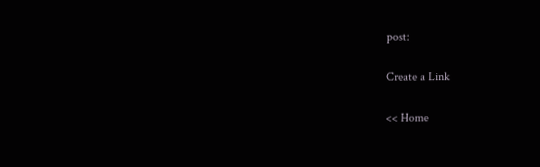post:

Create a Link

<< Home